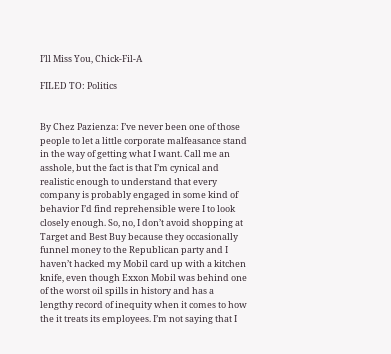I’ll Miss You, Chick-Fil-A

FILED TO: Politics


By Chez Pazienza: I’ve never been one of those people to let a little corporate malfeasance stand in the way of getting what I want. Call me an asshole, but the fact is that I’m cynical and realistic enough to understand that every company is probably engaged in some kind of behavior I’d find reprehensible were I to look closely enough. So, no, I don’t avoid shopping at Target and Best Buy because they occasionally funnel money to the Republican party and I haven’t hacked my Mobil card up with a kitchen knife, even though Exxon Mobil was behind one of the worst oil spills in history and has a lengthy record of inequity when it comes to how the it treats its employees. I’m not saying that I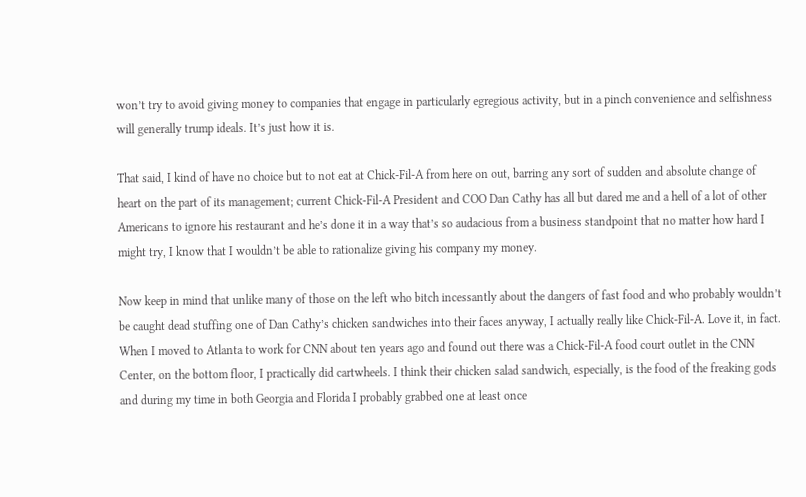won’t try to avoid giving money to companies that engage in particularly egregious activity, but in a pinch convenience and selfishness will generally trump ideals. It’s just how it is.

That said, I kind of have no choice but to not eat at Chick-Fil-A from here on out, barring any sort of sudden and absolute change of heart on the part of its management; current Chick-Fil-A President and COO Dan Cathy has all but dared me and a hell of a lot of other Americans to ignore his restaurant and he’s done it in a way that’s so audacious from a business standpoint that no matter how hard I might try, I know that I wouldn’t be able to rationalize giving his company my money.

Now keep in mind that unlike many of those on the left who bitch incessantly about the dangers of fast food and who probably wouldn’t be caught dead stuffing one of Dan Cathy’s chicken sandwiches into their faces anyway, I actually really like Chick-Fil-A. Love it, in fact. When I moved to Atlanta to work for CNN about ten years ago and found out there was a Chick-Fil-A food court outlet in the CNN Center, on the bottom floor, I practically did cartwheels. I think their chicken salad sandwich, especially, is the food of the freaking gods and during my time in both Georgia and Florida I probably grabbed one at least once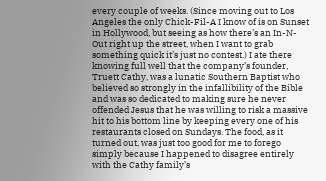every couple of weeks. (Since moving out to Los Angeles the only Chick-Fil-A I know of is on Sunset in Hollywood, but seeing as how there’s an In-N-Out right up the street, when I want to grab something quick it’s just no contest.) I ate there knowing full well that the company’s founder, Truett Cathy, was a lunatic Southern Baptist who believed so strongly in the infallibility of the Bible and was so dedicated to making sure he never offended Jesus that he was willing to risk a massive hit to his bottom line by keeping every one of his restaurants closed on Sundays. The food, as it turned out, was just too good for me to forego simply because I happened to disagree entirely with the Cathy family’s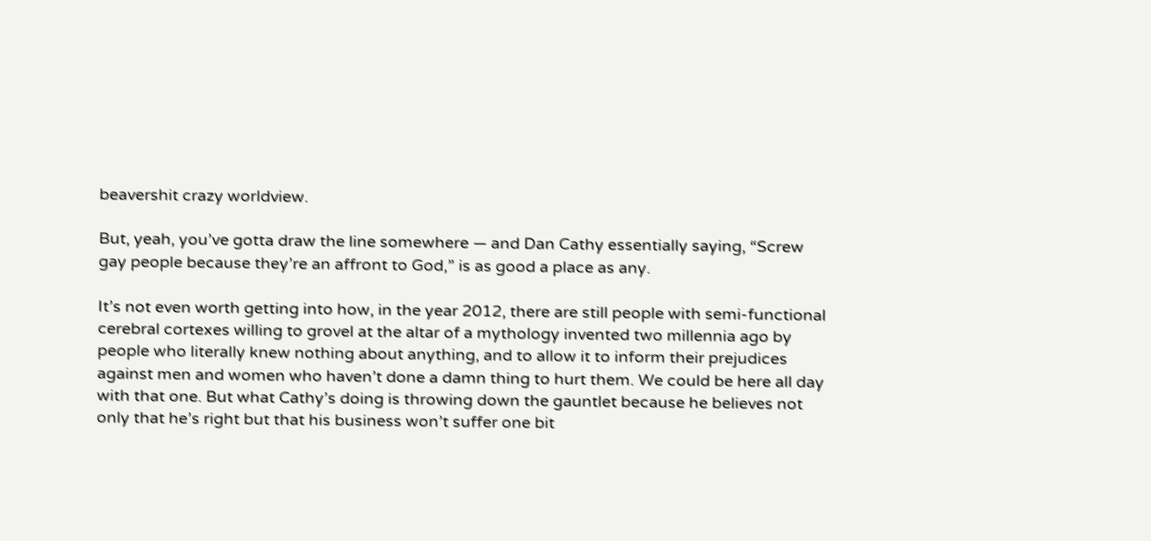beavershit crazy worldview.

But, yeah, you’ve gotta draw the line somewhere — and Dan Cathy essentially saying, “Screw gay people because they’re an affront to God,” is as good a place as any.

It’s not even worth getting into how, in the year 2012, there are still people with semi-functional cerebral cortexes willing to grovel at the altar of a mythology invented two millennia ago by people who literally knew nothing about anything, and to allow it to inform their prejudices against men and women who haven’t done a damn thing to hurt them. We could be here all day with that one. But what Cathy’s doing is throwing down the gauntlet because he believes not only that he’s right but that his business won’t suffer one bit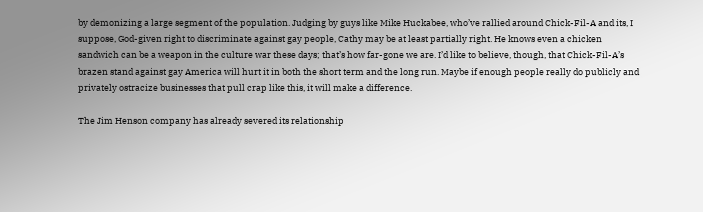by demonizing a large segment of the population. Judging by guys like Mike Huckabee, who’ve rallied around Chick-Fil-A and its, I suppose, God-given right to discriminate against gay people, Cathy may be at least partially right. He knows even a chicken sandwich can be a weapon in the culture war these days; that’s how far-gone we are. I’d like to believe, though, that Chick-Fil-A’s brazen stand against gay America will hurt it in both the short term and the long run. Maybe if enough people really do publicly and privately ostracize businesses that pull crap like this, it will make a difference.

The Jim Henson company has already severed its relationship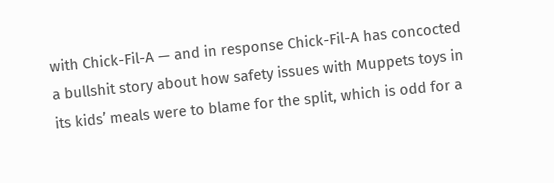with Chick-Fil-A — and in response Chick-Fil-A has concocted a bullshit story about how safety issues with Muppets toys in its kids’ meals were to blame for the split, which is odd for a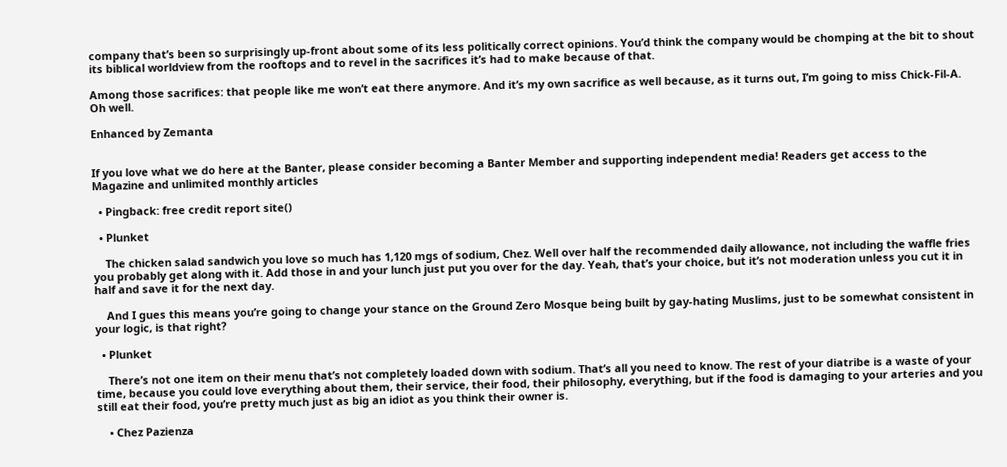company that’s been so surprisingly up-front about some of its less politically correct opinions. You’d think the company would be chomping at the bit to shout its biblical worldview from the rooftops and to revel in the sacrifices it’s had to make because of that.

Among those sacrifices: that people like me won’t eat there anymore. And it’s my own sacrifice as well because, as it turns out, I’m going to miss Chick-Fil-A. Oh well.

Enhanced by Zemanta


If you love what we do here at the Banter, please consider becoming a Banter Member and supporting independent media! Readers get access to the Magazine and unlimited monthly articles

  • Pingback: free credit report site()

  • Plunket

    The chicken salad sandwich you love so much has 1,120 mgs of sodium, Chez. Well over half the recommended daily allowance, not including the waffle fries you probably get along with it. Add those in and your lunch just put you over for the day. Yeah, that’s your choice, but it’s not moderation unless you cut it in half and save it for the next day.

    And I gues this means you’re going to change your stance on the Ground Zero Mosque being built by gay-hating Muslims, just to be somewhat consistent in your logic, is that right?

  • Plunket

    There’s not one item on their menu that’s not completely loaded down with sodium. That’s all you need to know. The rest of your diatribe is a waste of your time, because you could love everything about them, their service, their food, their philosophy, everything, but if the food is damaging to your arteries and you still eat their food, you’re pretty much just as big an idiot as you think their owner is.

    • Chez Pazienza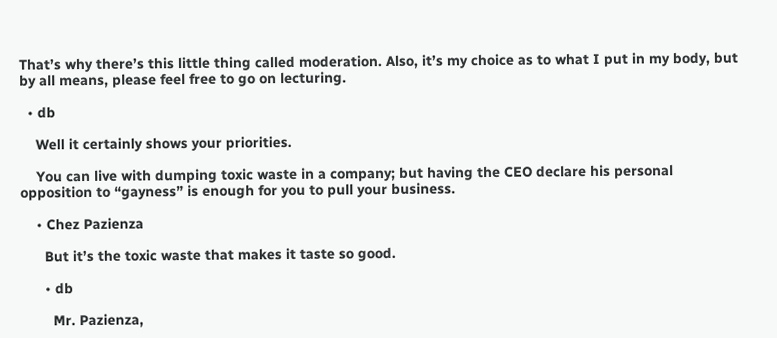That’s why there’s this little thing called moderation. Also, it’s my choice as to what I put in my body, but by all means, please feel free to go on lecturing.

  • db

    Well it certainly shows your priorities.

    You can live with dumping toxic waste in a company; but having the CEO declare his personal opposition to “gayness” is enough for you to pull your business.

    • Chez Pazienza

      But it’s the toxic waste that makes it taste so good.

      • db

        Mr. Pazienza,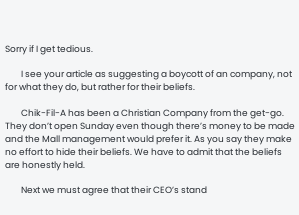Sorry if I get tedious.

        I see your article as suggesting a boycott of an company, not for what they do, but rather for their beliefs.

        Chik-Fil-A has been a Christian Company from the get-go. They don’t open Sunday even though there’s money to be made and the Mall management would prefer it. As you say they make no effort to hide their beliefs. We have to admit that the beliefs are honestly held.

        Next we must agree that their CEO’s stand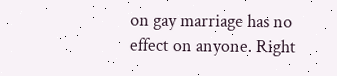on gay marriage has no effect on anyone. Right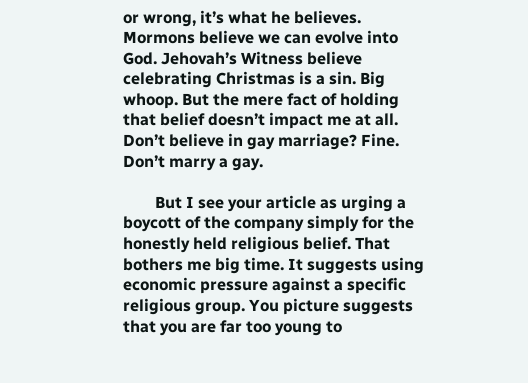or wrong, it’s what he believes. Mormons believe we can evolve into God. Jehovah’s Witness believe celebrating Christmas is a sin. Big whoop. But the mere fact of holding that belief doesn’t impact me at all. Don’t believe in gay marriage? Fine. Don’t marry a gay.

        But I see your article as urging a boycott of the company simply for the honestly held religious belief. That bothers me big time. It suggests using economic pressure against a specific religious group. You picture suggests that you are far too young to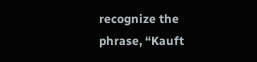recognize the phrase, “Kauft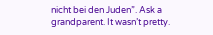nicht bei den Juden”. Ask a grandparent. It wasn’t pretty.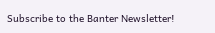Subscribe to the Banter Newsletter!